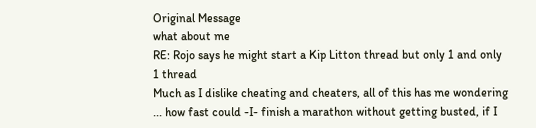Original Message
what about me
RE: Rojo says he might start a Kip Litton thread but only 1 and only 1 thread
Much as I dislike cheating and cheaters, all of this has me wondering ... how fast could -I- finish a marathon without getting busted, if I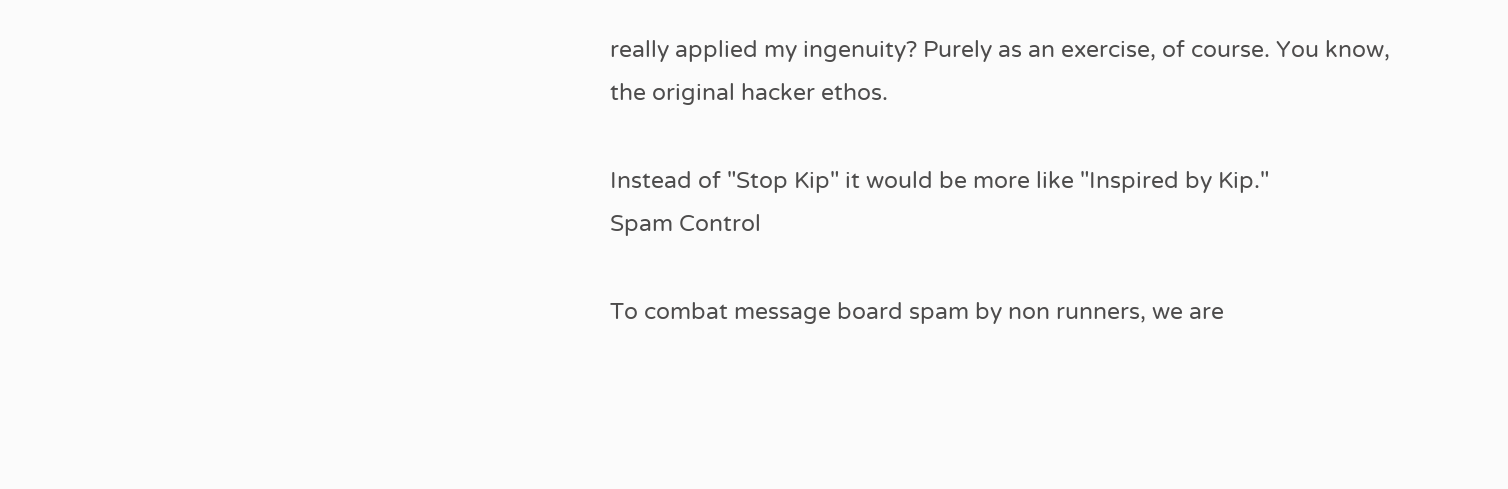really applied my ingenuity? Purely as an exercise, of course. You know, the original hacker ethos.

Instead of "Stop Kip" it would be more like "Inspired by Kip."
Spam Control

To combat message board spam by non runners, we are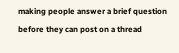making people answer a brief question before they can post on a thread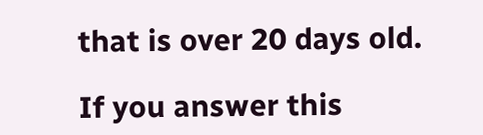that is over 20 days old.

If you answer this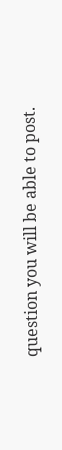question you will be able to post.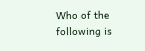Who of the following is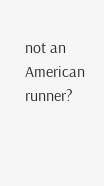not an American runner?